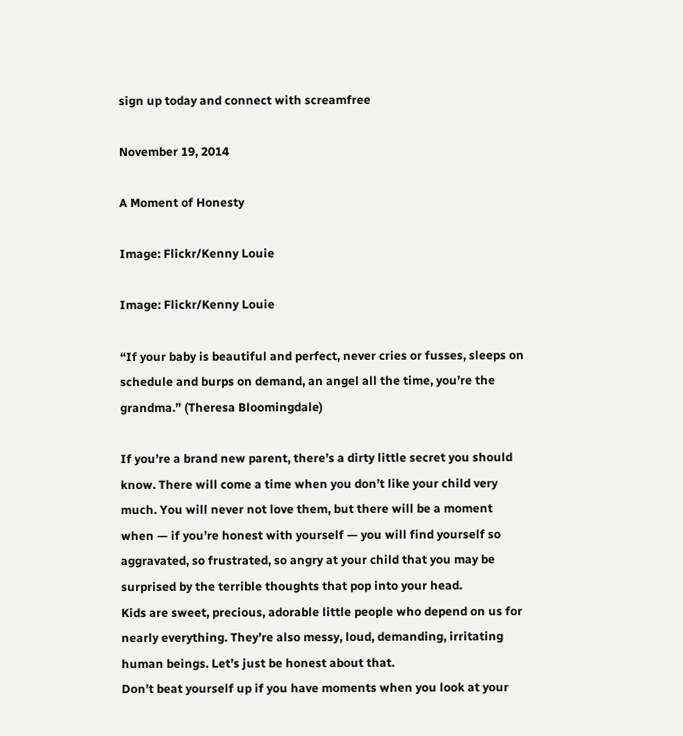sign up today and connect with screamfree

November 19, 2014

A Moment of Honesty

Image: Flickr/Kenny Louie

Image: Flickr/Kenny Louie

“If your baby is beautiful and perfect, never cries or fusses, sleeps on schedule and burps on demand, an angel all the time, you’re the grandma.” (Theresa Bloomingdale)

If you’re a brand new parent, there’s a dirty little secret you should know. There will come a time when you don’t like your child very much. You will never not love them, but there will be a moment when — if you’re honest with yourself — you will find yourself so aggravated, so frustrated, so angry at your child that you may be surprised by the terrible thoughts that pop into your head.
Kids are sweet, precious, adorable little people who depend on us for nearly everything. They’re also messy, loud, demanding, irritating human beings. Let’s just be honest about that.
Don’t beat yourself up if you have moments when you look at your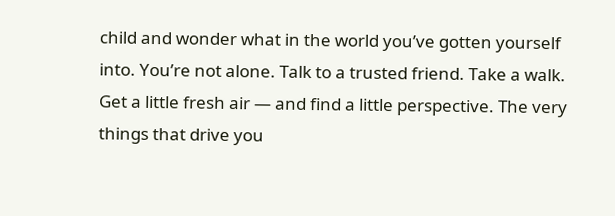child and wonder what in the world you’ve gotten yourself into. You’re not alone. Talk to a trusted friend. Take a walk. Get a little fresh air — and find a little perspective. The very things that drive you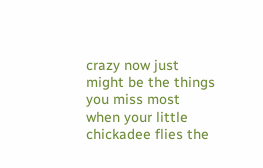crazy now just might be the things you miss most when your little chickadee flies the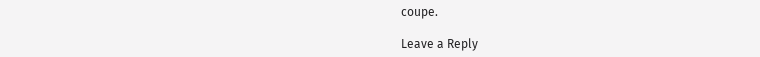coupe.

Leave a Reply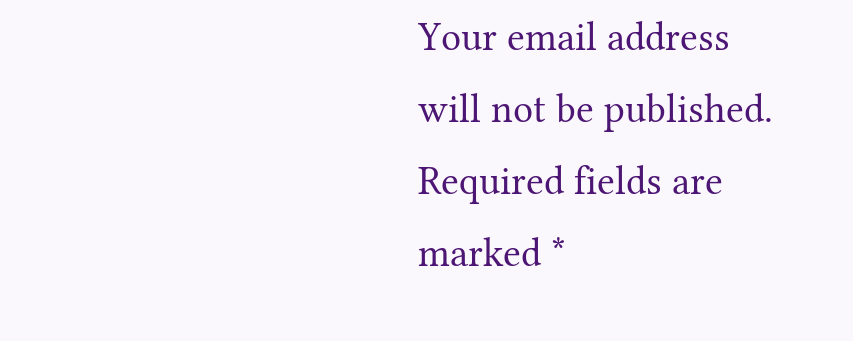Your email address will not be published. Required fields are marked *